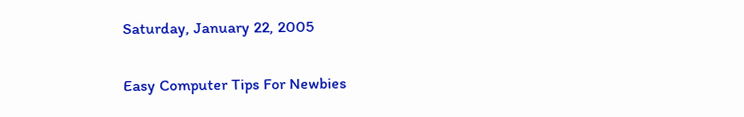Saturday, January 22, 2005

Easy Computer Tips For Newbies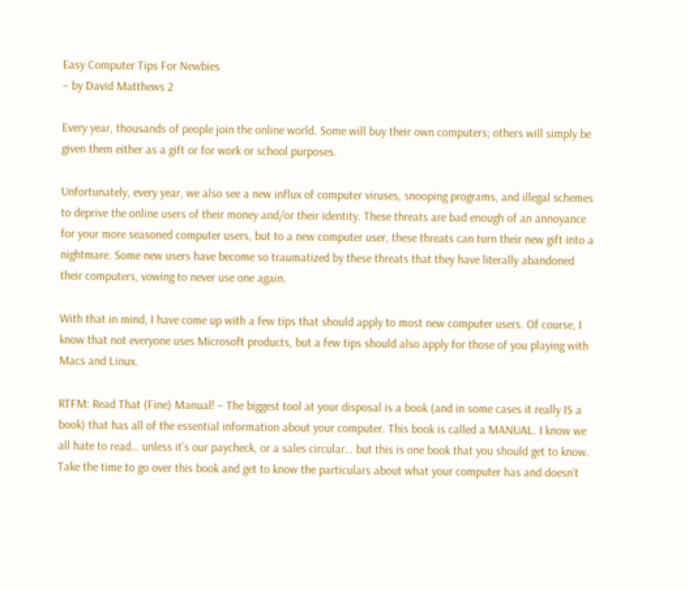Easy Computer Tips For Newbies
– by David Matthews 2

Every year, thousands of people join the online world. Some will buy their own computers; others will simply be given them either as a gift or for work or school purposes.

Unfortunately, every year, we also see a new influx of computer viruses, snooping programs, and illegal schemes to deprive the online users of their money and/or their identity. These threats are bad enough of an annoyance for your more seasoned computer users, but to a new computer user, these threats can turn their new gift into a nightmare. Some new users have become so traumatized by these threats that they have literally abandoned their computers, vowing to never use one again.

With that in mind, I have come up with a few tips that should apply to most new computer users. Of course, I know that not everyone uses Microsoft products, but a few tips should also apply for those of you playing with Macs and Linux.

RTFM: Read That (Fine) Manual! – The biggest tool at your disposal is a book (and in some cases it really IS a book) that has all of the essential information about your computer. This book is called a MANUAL. I know we all hate to read… unless it’s our paycheck, or a sales circular… but this is one book that you should get to know. Take the time to go over this book and get to know the particulars about what your computer has and doesn’t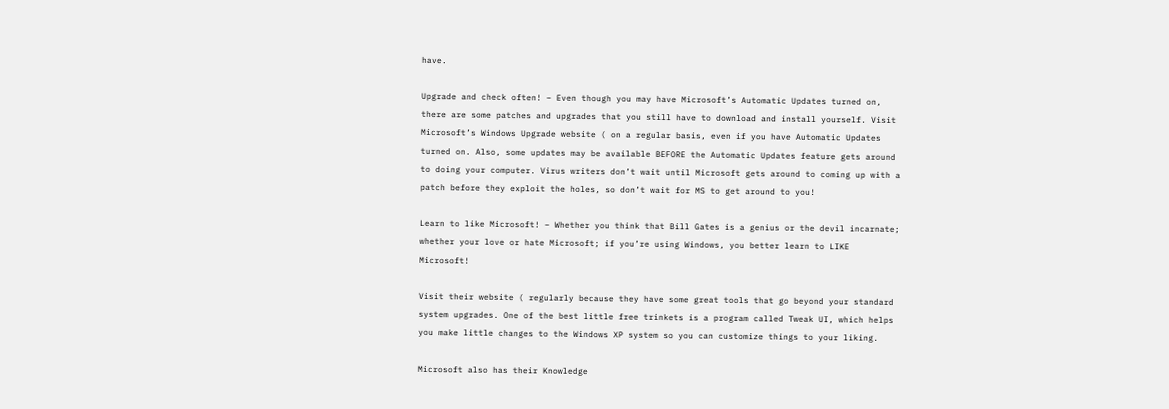have.

Upgrade and check often! – Even though you may have Microsoft’s Automatic Updates turned on, there are some patches and upgrades that you still have to download and install yourself. Visit Microsoft’s Windows Upgrade website ( on a regular basis, even if you have Automatic Updates turned on. Also, some updates may be available BEFORE the Automatic Updates feature gets around to doing your computer. Virus writers don’t wait until Microsoft gets around to coming up with a patch before they exploit the holes, so don’t wait for MS to get around to you!

Learn to like Microsoft! – Whether you think that Bill Gates is a genius or the devil incarnate; whether your love or hate Microsoft; if you’re using Windows, you better learn to LIKE Microsoft!

Visit their website ( regularly because they have some great tools that go beyond your standard system upgrades. One of the best little free trinkets is a program called Tweak UI, which helps you make little changes to the Windows XP system so you can customize things to your liking.

Microsoft also has their Knowledge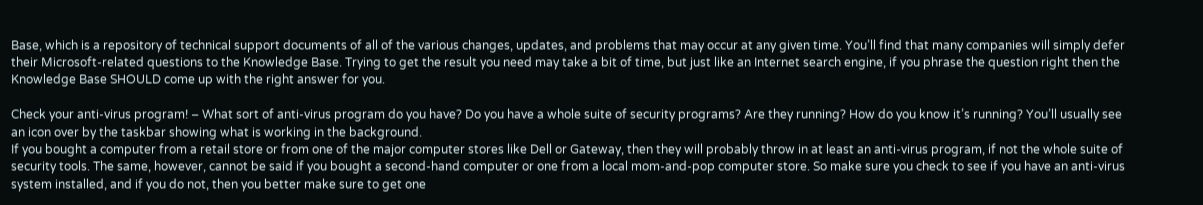Base, which is a repository of technical support documents of all of the various changes, updates, and problems that may occur at any given time. You’ll find that many companies will simply defer their Microsoft-related questions to the Knowledge Base. Trying to get the result you need may take a bit of time, but just like an Internet search engine, if you phrase the question right then the Knowledge Base SHOULD come up with the right answer for you.

Check your anti-virus program! – What sort of anti-virus program do you have? Do you have a whole suite of security programs? Are they running? How do you know it’s running? You’ll usually see an icon over by the taskbar showing what is working in the background.
If you bought a computer from a retail store or from one of the major computer stores like Dell or Gateway, then they will probably throw in at least an anti-virus program, if not the whole suite of security tools. The same, however, cannot be said if you bought a second-hand computer or one from a local mom-and-pop computer store. So make sure you check to see if you have an anti-virus system installed, and if you do not, then you better make sure to get one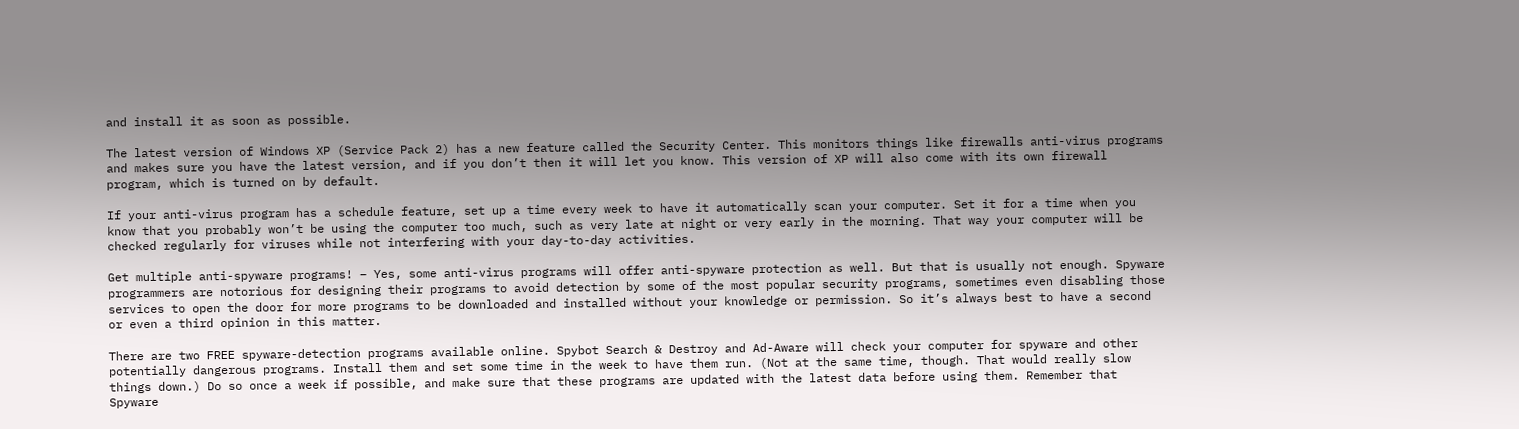and install it as soon as possible.

The latest version of Windows XP (Service Pack 2) has a new feature called the Security Center. This monitors things like firewalls anti-virus programs and makes sure you have the latest version, and if you don’t then it will let you know. This version of XP will also come with its own firewall program, which is turned on by default.

If your anti-virus program has a schedule feature, set up a time every week to have it automatically scan your computer. Set it for a time when you know that you probably won’t be using the computer too much, such as very late at night or very early in the morning. That way your computer will be checked regularly for viruses while not interfering with your day-to-day activities.

Get multiple anti-spyware programs! – Yes, some anti-virus programs will offer anti-spyware protection as well. But that is usually not enough. Spyware programmers are notorious for designing their programs to avoid detection by some of the most popular security programs, sometimes even disabling those services to open the door for more programs to be downloaded and installed without your knowledge or permission. So it’s always best to have a second or even a third opinion in this matter.

There are two FREE spyware-detection programs available online. Spybot Search & Destroy and Ad-Aware will check your computer for spyware and other potentially dangerous programs. Install them and set some time in the week to have them run. (Not at the same time, though. That would really slow things down.) Do so once a week if possible, and make sure that these programs are updated with the latest data before using them. Remember that Spyware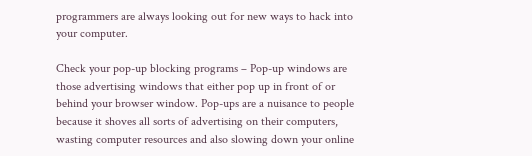programmers are always looking out for new ways to hack into your computer.

Check your pop-up blocking programs – Pop-up windows are those advertising windows that either pop up in front of or behind your browser window. Pop-ups are a nuisance to people because it shoves all sorts of advertising on their computers, wasting computer resources and also slowing down your online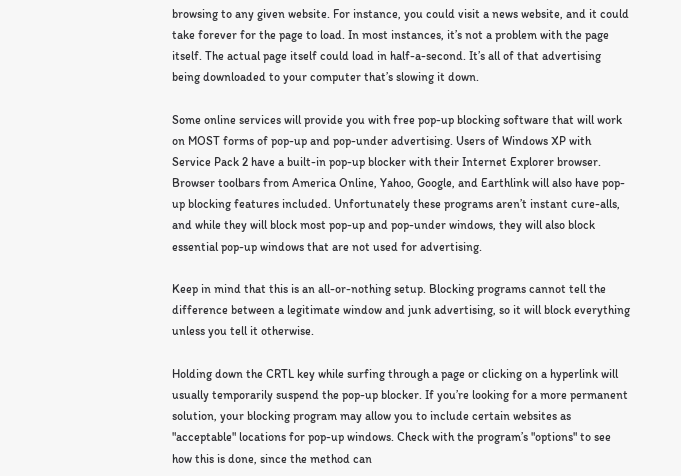browsing to any given website. For instance, you could visit a news website, and it could take forever for the page to load. In most instances, it’s not a problem with the page itself. The actual page itself could load in half-a-second. It’s all of that advertising being downloaded to your computer that’s slowing it down.

Some online services will provide you with free pop-up blocking software that will work on MOST forms of pop-up and pop-under advertising. Users of Windows XP with Service Pack 2 have a built-in pop-up blocker with their Internet Explorer browser. Browser toolbars from America Online, Yahoo, Google, and Earthlink will also have pop-up blocking features included. Unfortunately these programs aren’t instant cure-alls, and while they will block most pop-up and pop-under windows, they will also block essential pop-up windows that are not used for advertising.

Keep in mind that this is an all-or-nothing setup. Blocking programs cannot tell the difference between a legitimate window and junk advertising, so it will block everything unless you tell it otherwise.

Holding down the CRTL key while surfing through a page or clicking on a hyperlink will usually temporarily suspend the pop-up blocker. If you’re looking for a more permanent solution, your blocking program may allow you to include certain websites as "acceptable" locations for pop-up windows. Check with the program’s "options" to see how this is done, since the method can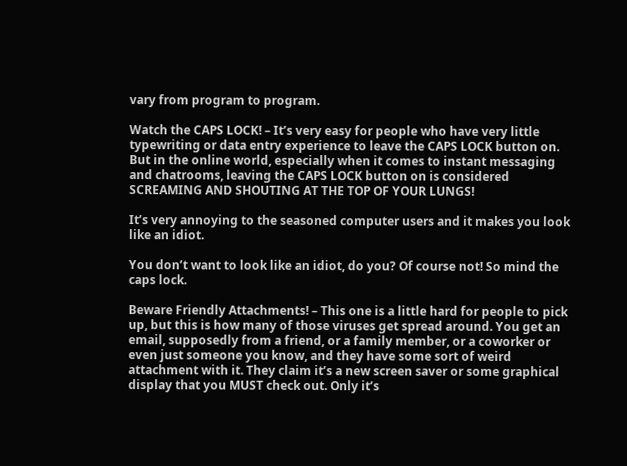vary from program to program.

Watch the CAPS LOCK! – It’s very easy for people who have very little typewriting or data entry experience to leave the CAPS LOCK button on. But in the online world, especially when it comes to instant messaging and chatrooms, leaving the CAPS LOCK button on is considered SCREAMING AND SHOUTING AT THE TOP OF YOUR LUNGS!

It’s very annoying to the seasoned computer users and it makes you look like an idiot.

You don’t want to look like an idiot, do you? Of course not! So mind the caps lock.

Beware Friendly Attachments! – This one is a little hard for people to pick up, but this is how many of those viruses get spread around. You get an email, supposedly from a friend, or a family member, or a coworker or even just someone you know, and they have some sort of weird attachment with it. They claim it’s a new screen saver or some graphical display that you MUST check out. Only it’s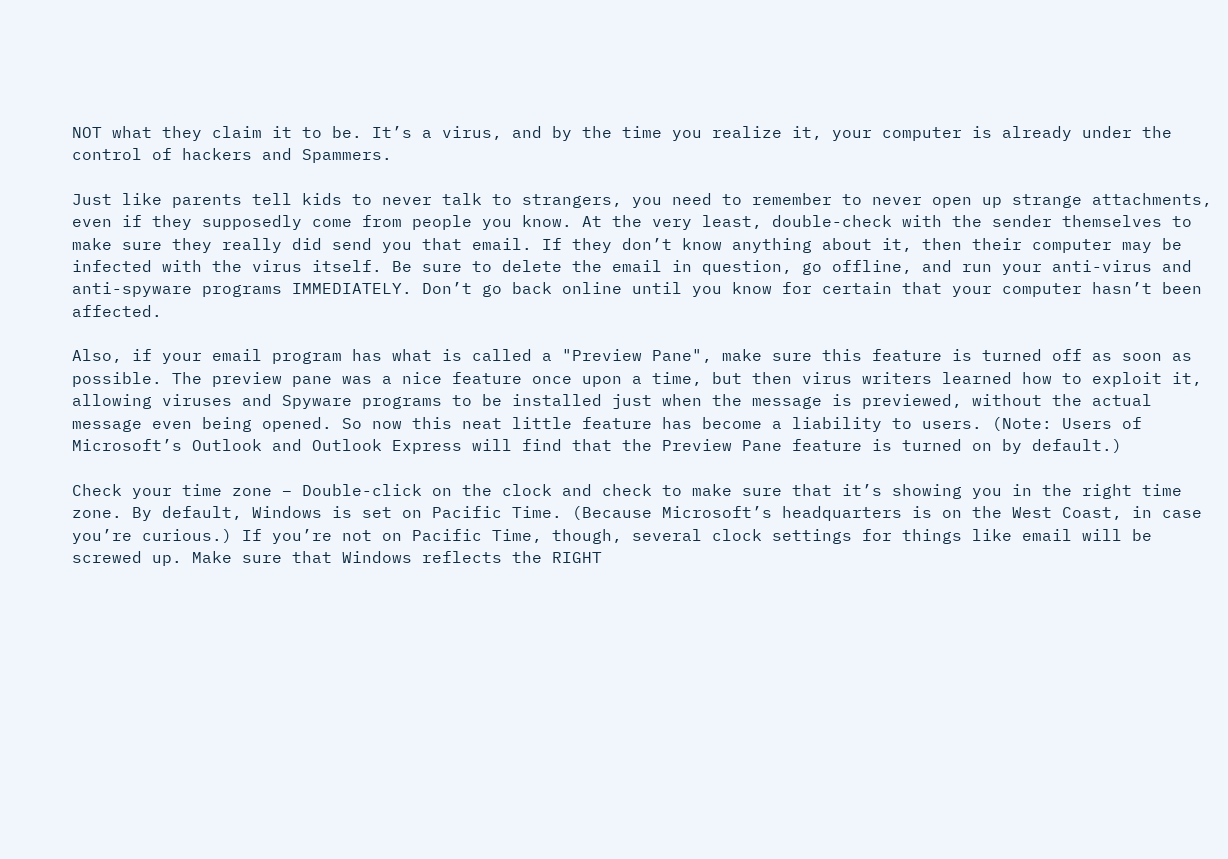NOT what they claim it to be. It’s a virus, and by the time you realize it, your computer is already under the control of hackers and Spammers.

Just like parents tell kids to never talk to strangers, you need to remember to never open up strange attachments, even if they supposedly come from people you know. At the very least, double-check with the sender themselves to make sure they really did send you that email. If they don’t know anything about it, then their computer may be infected with the virus itself. Be sure to delete the email in question, go offline, and run your anti-virus and anti-spyware programs IMMEDIATELY. Don’t go back online until you know for certain that your computer hasn’t been affected.

Also, if your email program has what is called a "Preview Pane", make sure this feature is turned off as soon as possible. The preview pane was a nice feature once upon a time, but then virus writers learned how to exploit it, allowing viruses and Spyware programs to be installed just when the message is previewed, without the actual message even being opened. So now this neat little feature has become a liability to users. (Note: Users of Microsoft’s Outlook and Outlook Express will find that the Preview Pane feature is turned on by default.)

Check your time zone – Double-click on the clock and check to make sure that it’s showing you in the right time zone. By default, Windows is set on Pacific Time. (Because Microsoft’s headquarters is on the West Coast, in case you’re curious.) If you’re not on Pacific Time, though, several clock settings for things like email will be screwed up. Make sure that Windows reflects the RIGHT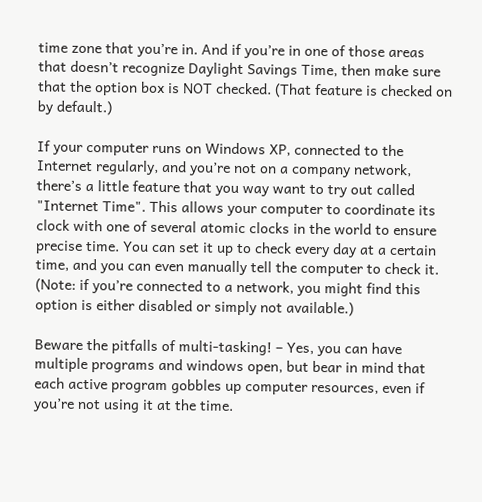time zone that you’re in. And if you’re in one of those areas that doesn’t recognize Daylight Savings Time, then make sure that the option box is NOT checked. (That feature is checked on by default.)

If your computer runs on Windows XP, connected to the Internet regularly, and you’re not on a company network, there’s a little feature that you way want to try out called "Internet Time". This allows your computer to coordinate its clock with one of several atomic clocks in the world to ensure precise time. You can set it up to check every day at a certain time, and you can even manually tell the computer to check it. (Note: if you’re connected to a network, you might find this option is either disabled or simply not available.)

Beware the pitfalls of multi-tasking! – Yes, you can have multiple programs and windows open, but bear in mind that each active program gobbles up computer resources, even if you’re not using it at the time.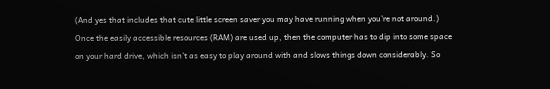(And yes that includes that cute little screen saver you may have running when you’re not around.) Once the easily accessible resources (RAM) are used up, then the computer has to dip into some space on your hard drive, which isn’t as easy to play around with and slows things down considerably. So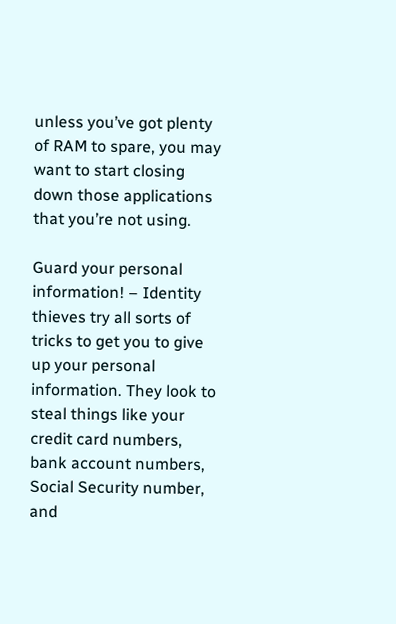unless you’ve got plenty of RAM to spare, you may want to start closing down those applications that you’re not using.

Guard your personal information! – Identity thieves try all sorts of tricks to get you to give up your personal information. They look to steal things like your credit card numbers, bank account numbers, Social Security number, and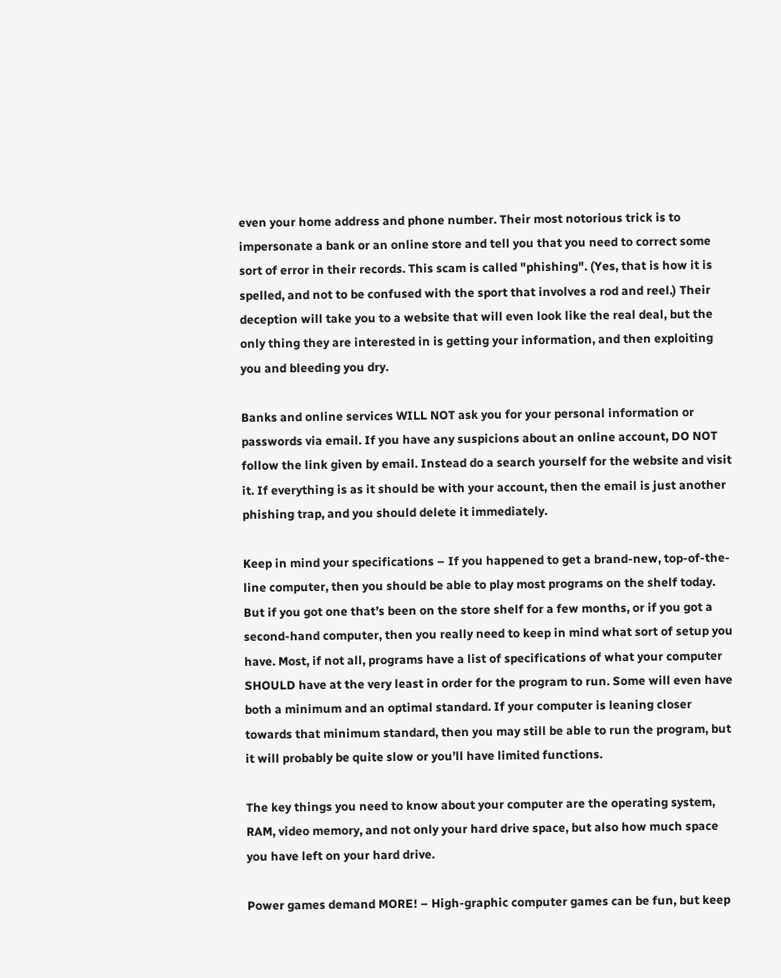even your home address and phone number. Their most notorious trick is to impersonate a bank or an online store and tell you that you need to correct some sort of error in their records. This scam is called "phishing". (Yes, that is how it is spelled, and not to be confused with the sport that involves a rod and reel.) Their deception will take you to a website that will even look like the real deal, but the only thing they are interested in is getting your information, and then exploiting you and bleeding you dry.

Banks and online services WILL NOT ask you for your personal information or passwords via email. If you have any suspicions about an online account, DO NOT follow the link given by email. Instead do a search yourself for the website and visit it. If everything is as it should be with your account, then the email is just another phishing trap, and you should delete it immediately.

Keep in mind your specifications – If you happened to get a brand-new, top-of-the-line computer, then you should be able to play most programs on the shelf today. But if you got one that’s been on the store shelf for a few months, or if you got a second-hand computer, then you really need to keep in mind what sort of setup you have. Most, if not all, programs have a list of specifications of what your computer SHOULD have at the very least in order for the program to run. Some will even have both a minimum and an optimal standard. If your computer is leaning closer towards that minimum standard, then you may still be able to run the program, but it will probably be quite slow or you’ll have limited functions.

The key things you need to know about your computer are the operating system, RAM, video memory, and not only your hard drive space, but also how much space you have left on your hard drive.

Power games demand MORE! – High-graphic computer games can be fun, but keep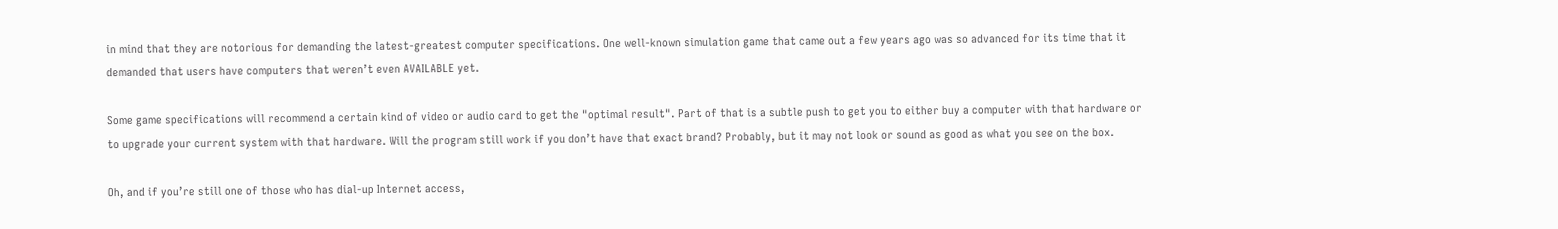in mind that they are notorious for demanding the latest-greatest computer specifications. One well-known simulation game that came out a few years ago was so advanced for its time that it demanded that users have computers that weren’t even AVAILABLE yet.

Some game specifications will recommend a certain kind of video or audio card to get the "optimal result". Part of that is a subtle push to get you to either buy a computer with that hardware or to upgrade your current system with that hardware. Will the program still work if you don’t have that exact brand? Probably, but it may not look or sound as good as what you see on the box.

Oh, and if you’re still one of those who has dial-up Internet access,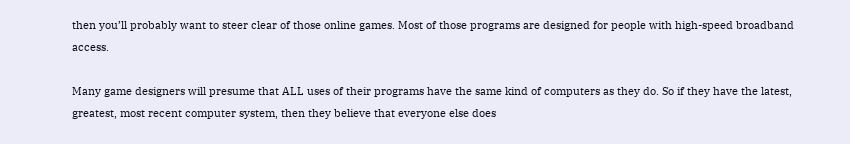then you’ll probably want to steer clear of those online games. Most of those programs are designed for people with high-speed broadband access.

Many game designers will presume that ALL uses of their programs have the same kind of computers as they do. So if they have the latest, greatest, most recent computer system, then they believe that everyone else does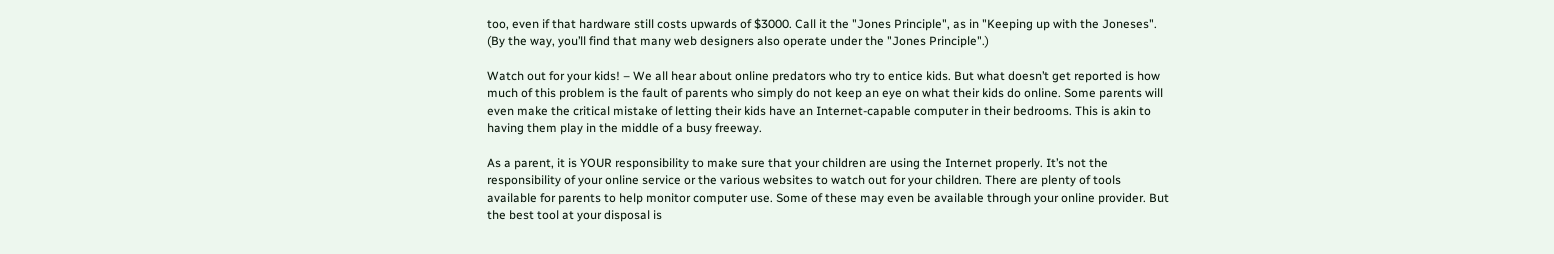too, even if that hardware still costs upwards of $3000. Call it the "Jones Principle", as in "Keeping up with the Joneses". (By the way, you’ll find that many web designers also operate under the "Jones Principle".)

Watch out for your kids! – We all hear about online predators who try to entice kids. But what doesn’t get reported is how much of this problem is the fault of parents who simply do not keep an eye on what their kids do online. Some parents will even make the critical mistake of letting their kids have an Internet-capable computer in their bedrooms. This is akin to having them play in the middle of a busy freeway.

As a parent, it is YOUR responsibility to make sure that your children are using the Internet properly. It’s not the responsibility of your online service or the various websites to watch out for your children. There are plenty of tools available for parents to help monitor computer use. Some of these may even be available through your online provider. But the best tool at your disposal is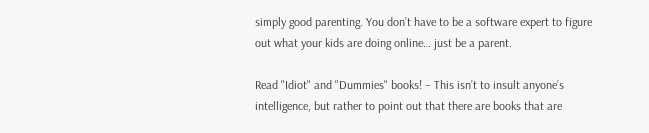simply good parenting. You don’t have to be a software expert to figure out what your kids are doing online… just be a parent.

Read "Idiot" and "Dummies" books! – This isn’t to insult anyone’s intelligence, but rather to point out that there are books that are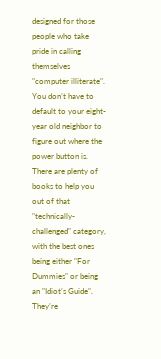designed for those people who take pride in calling themselves "computer illiterate". You don’t have to default to your eight-year old neighbor to figure out where the power button is. There are plenty of books to help you out of that "technically-challenged" category, with the best ones being either "For Dummies" or being an "Idiot’s Guide". They’re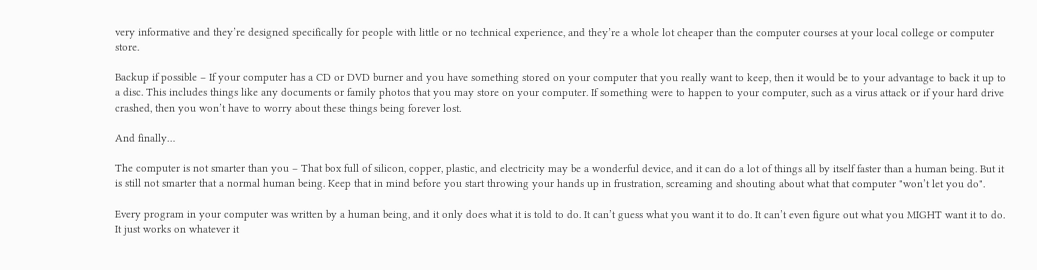very informative and they’re designed specifically for people with little or no technical experience, and they’re a whole lot cheaper than the computer courses at your local college or computer store.

Backup if possible – If your computer has a CD or DVD burner and you have something stored on your computer that you really want to keep, then it would be to your advantage to back it up to a disc. This includes things like any documents or family photos that you may store on your computer. If something were to happen to your computer, such as a virus attack or if your hard drive crashed, then you won’t have to worry about these things being forever lost.

And finally…

The computer is not smarter than you – That box full of silicon, copper, plastic, and electricity may be a wonderful device, and it can do a lot of things all by itself faster than a human being. But it is still not smarter that a normal human being. Keep that in mind before you start throwing your hands up in frustration, screaming and shouting about what that computer "won’t let you do".

Every program in your computer was written by a human being, and it only does what it is told to do. It can’t guess what you want it to do. It can’t even figure out what you MIGHT want it to do. It just works on whatever it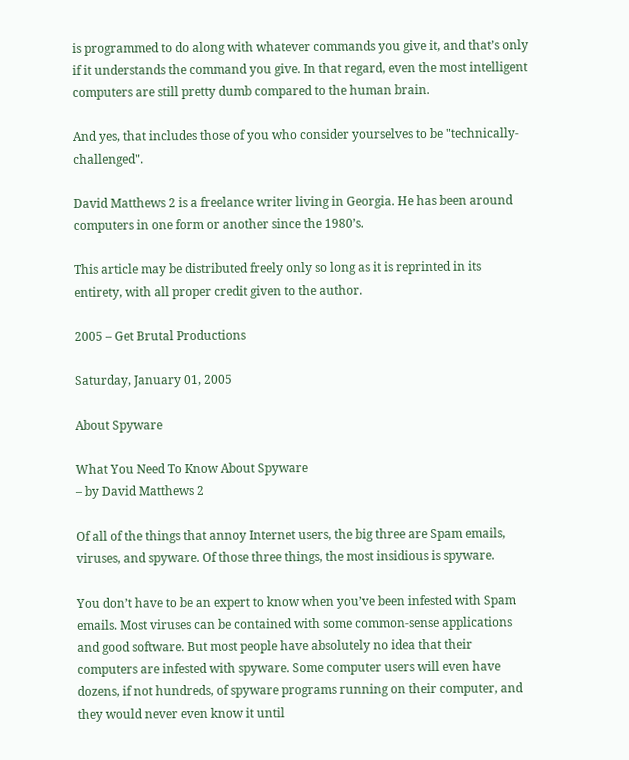is programmed to do along with whatever commands you give it, and that’s only if it understands the command you give. In that regard, even the most intelligent computers are still pretty dumb compared to the human brain.

And yes, that includes those of you who consider yourselves to be "technically-challenged".

David Matthews 2 is a freelance writer living in Georgia. He has been around computers in one form or another since the 1980’s.

This article may be distributed freely only so long as it is reprinted in its entirety, with all proper credit given to the author.

2005 – Get Brutal Productions

Saturday, January 01, 2005

About Spyware

What You Need To Know About Spyware
– by David Matthews 2

Of all of the things that annoy Internet users, the big three are Spam emails, viruses, and spyware. Of those three things, the most insidious is spyware.

You don’t have to be an expert to know when you’ve been infested with Spam emails. Most viruses can be contained with some common-sense applications and good software. But most people have absolutely no idea that their computers are infested with spyware. Some computer users will even have dozens, if not hundreds, of spyware programs running on their computer, and they would never even know it until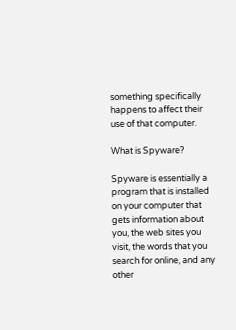something specifically happens to affect their use of that computer.

What is Spyware?

Spyware is essentially a program that is installed on your computer that gets information about you, the web sites you visit, the words that you search for online, and any other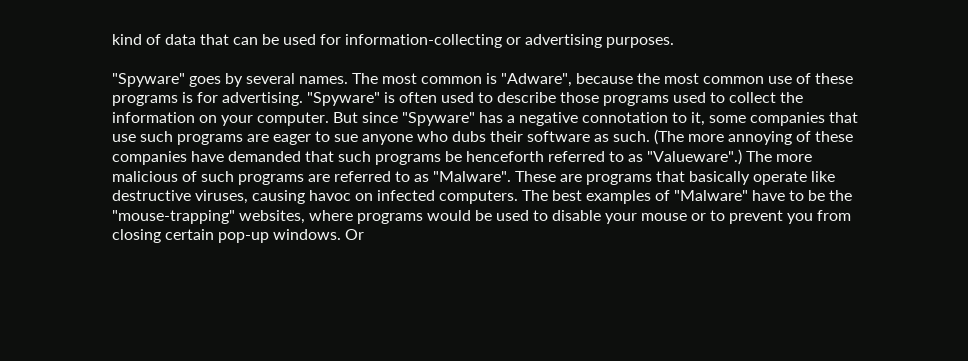kind of data that can be used for information-collecting or advertising purposes.

"Spyware" goes by several names. The most common is "Adware", because the most common use of these programs is for advertising. "Spyware" is often used to describe those programs used to collect the information on your computer. But since "Spyware" has a negative connotation to it, some companies that use such programs are eager to sue anyone who dubs their software as such. (The more annoying of these companies have demanded that such programs be henceforth referred to as "Valueware".) The more malicious of such programs are referred to as "Malware". These are programs that basically operate like destructive viruses, causing havoc on infected computers. The best examples of "Malware" have to be the "mouse-trapping" websites, where programs would be used to disable your mouse or to prevent you from closing certain pop-up windows. Or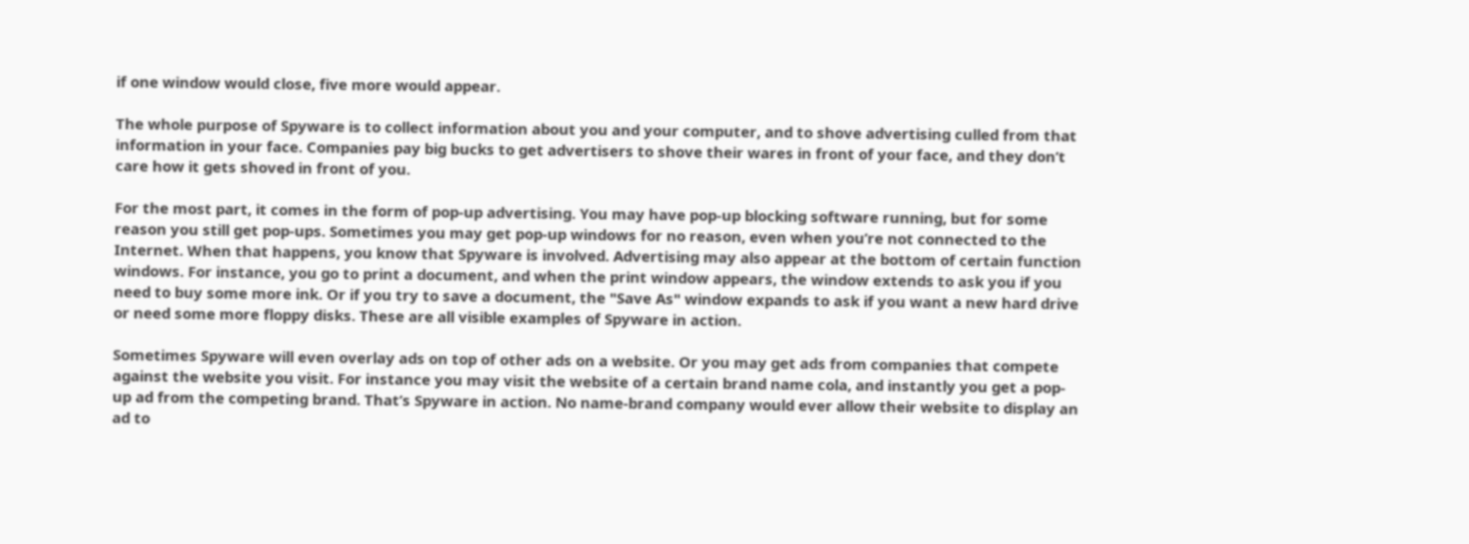if one window would close, five more would appear.

The whole purpose of Spyware is to collect information about you and your computer, and to shove advertising culled from that information in your face. Companies pay big bucks to get advertisers to shove their wares in front of your face, and they don’t care how it gets shoved in front of you.

For the most part, it comes in the form of pop-up advertising. You may have pop-up blocking software running, but for some reason you still get pop-ups. Sometimes you may get pop-up windows for no reason, even when you’re not connected to the Internet. When that happens, you know that Spyware is involved. Advertising may also appear at the bottom of certain function windows. For instance, you go to print a document, and when the print window appears, the window extends to ask you if you need to buy some more ink. Or if you try to save a document, the "Save As" window expands to ask if you want a new hard drive or need some more floppy disks. These are all visible examples of Spyware in action.

Sometimes Spyware will even overlay ads on top of other ads on a website. Or you may get ads from companies that compete against the website you visit. For instance you may visit the website of a certain brand name cola, and instantly you get a pop-up ad from the competing brand. That’s Spyware in action. No name-brand company would ever allow their website to display an ad to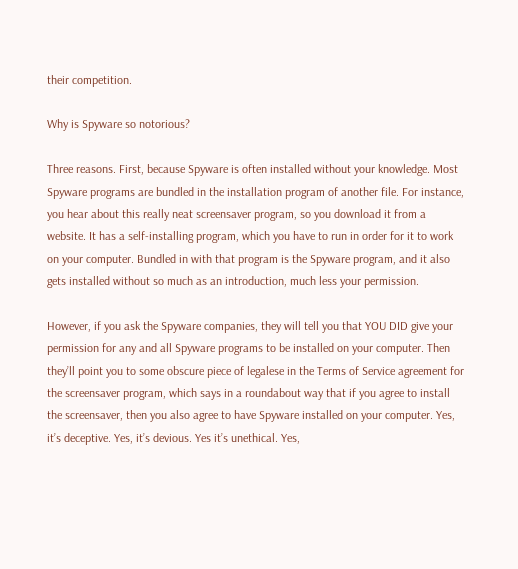their competition.

Why is Spyware so notorious?

Three reasons. First, because Spyware is often installed without your knowledge. Most Spyware programs are bundled in the installation program of another file. For instance, you hear about this really neat screensaver program, so you download it from a website. It has a self-installing program, which you have to run in order for it to work on your computer. Bundled in with that program is the Spyware program, and it also gets installed without so much as an introduction, much less your permission.

However, if you ask the Spyware companies, they will tell you that YOU DID give your permission for any and all Spyware programs to be installed on your computer. Then they’ll point you to some obscure piece of legalese in the Terms of Service agreement for the screensaver program, which says in a roundabout way that if you agree to install the screensaver, then you also agree to have Spyware installed on your computer. Yes, it’s deceptive. Yes, it’s devious. Yes it’s unethical. Yes,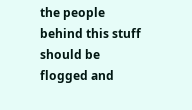the people behind this stuff should be flogged and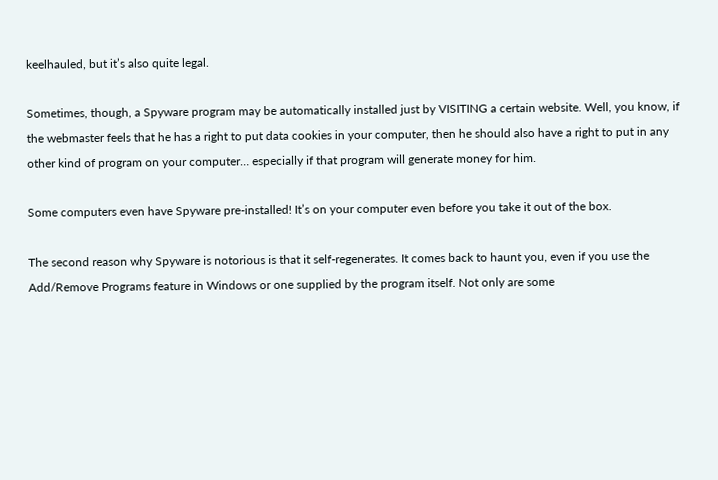keelhauled, but it’s also quite legal.

Sometimes, though, a Spyware program may be automatically installed just by VISITING a certain website. Well, you know, if the webmaster feels that he has a right to put data cookies in your computer, then he should also have a right to put in any other kind of program on your computer… especially if that program will generate money for him.

Some computers even have Spyware pre-installed! It’s on your computer even before you take it out of the box.

The second reason why Spyware is notorious is that it self-regenerates. It comes back to haunt you, even if you use the Add/Remove Programs feature in Windows or one supplied by the program itself. Not only are some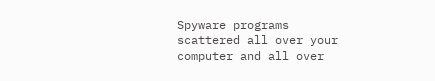Spyware programs scattered all over your computer and all over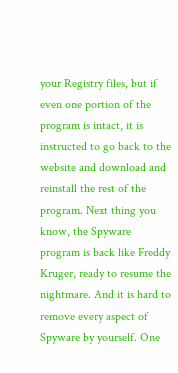your Registry files, but if even one portion of the program is intact, it is instructed to go back to the website and download and reinstall the rest of the program. Next thing you know, the Spyware program is back like Freddy Kruger, ready to resume the nightmare. And it is hard to remove every aspect of Spyware by yourself. One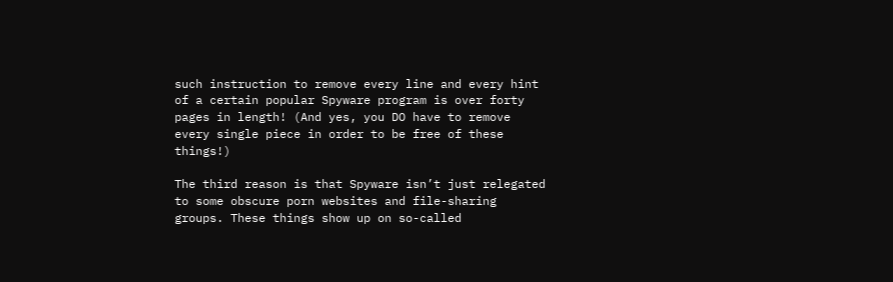such instruction to remove every line and every hint of a certain popular Spyware program is over forty pages in length! (And yes, you DO have to remove every single piece in order to be free of these things!)

The third reason is that Spyware isn’t just relegated to some obscure porn websites and file-sharing groups. These things show up on so-called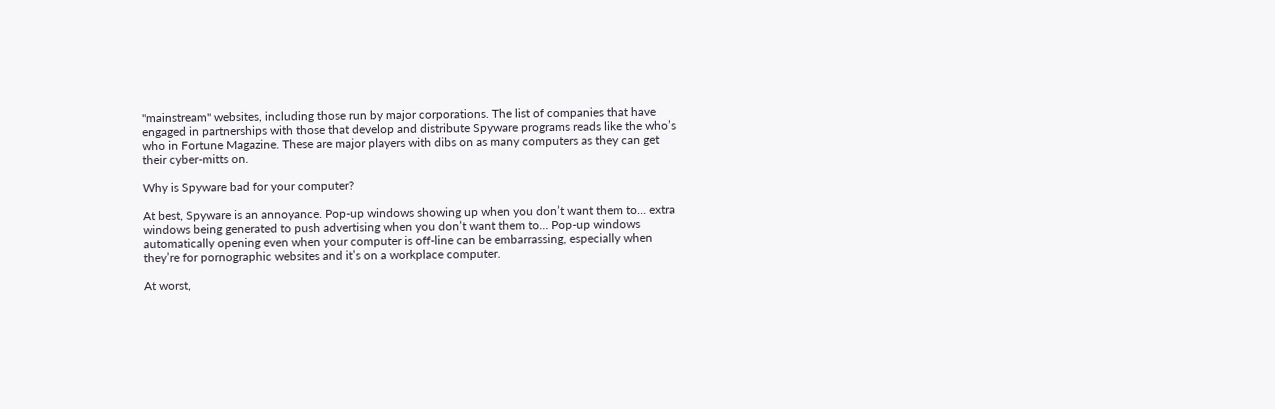"mainstream" websites, including those run by major corporations. The list of companies that have engaged in partnerships with those that develop and distribute Spyware programs reads like the who’s who in Fortune Magazine. These are major players with dibs on as many computers as they can get their cyber-mitts on.

Why is Spyware bad for your computer?

At best, Spyware is an annoyance. Pop-up windows showing up when you don’t want them to… extra windows being generated to push advertising when you don’t want them to… Pop-up windows automatically opening even when your computer is off-line can be embarrassing, especially when they’re for pornographic websites and it’s on a workplace computer.

At worst,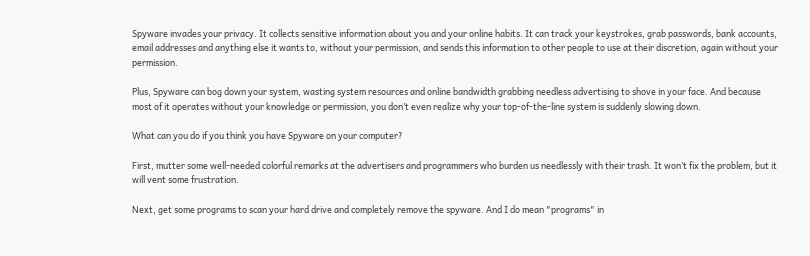Spyware invades your privacy. It collects sensitive information about you and your online habits. It can track your keystrokes, grab passwords, bank accounts, email addresses and anything else it wants to, without your permission, and sends this information to other people to use at their discretion, again without your permission.

Plus, Spyware can bog down your system, wasting system resources and online bandwidth grabbing needless advertising to shove in your face. And because most of it operates without your knowledge or permission, you don’t even realize why your top-of-the-line system is suddenly slowing down.

What can you do if you think you have Spyware on your computer?

First, mutter some well-needed colorful remarks at the advertisers and programmers who burden us needlessly with their trash. It won’t fix the problem, but it will vent some frustration.

Next, get some programs to scan your hard drive and completely remove the spyware. And I do mean "programs" in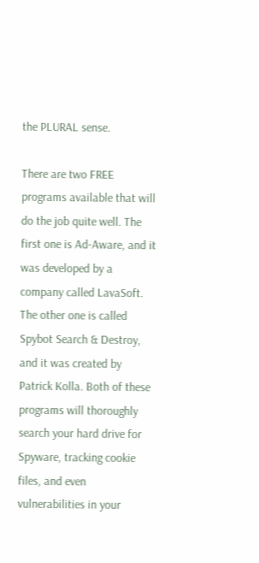the PLURAL sense.

There are two FREE programs available that will do the job quite well. The first one is Ad-Aware, and it was developed by a company called LavaSoft. The other one is called Spybot Search & Destroy, and it was created by Patrick Kolla. Both of these programs will thoroughly search your hard drive for Spyware, tracking cookie files, and even vulnerabilities in your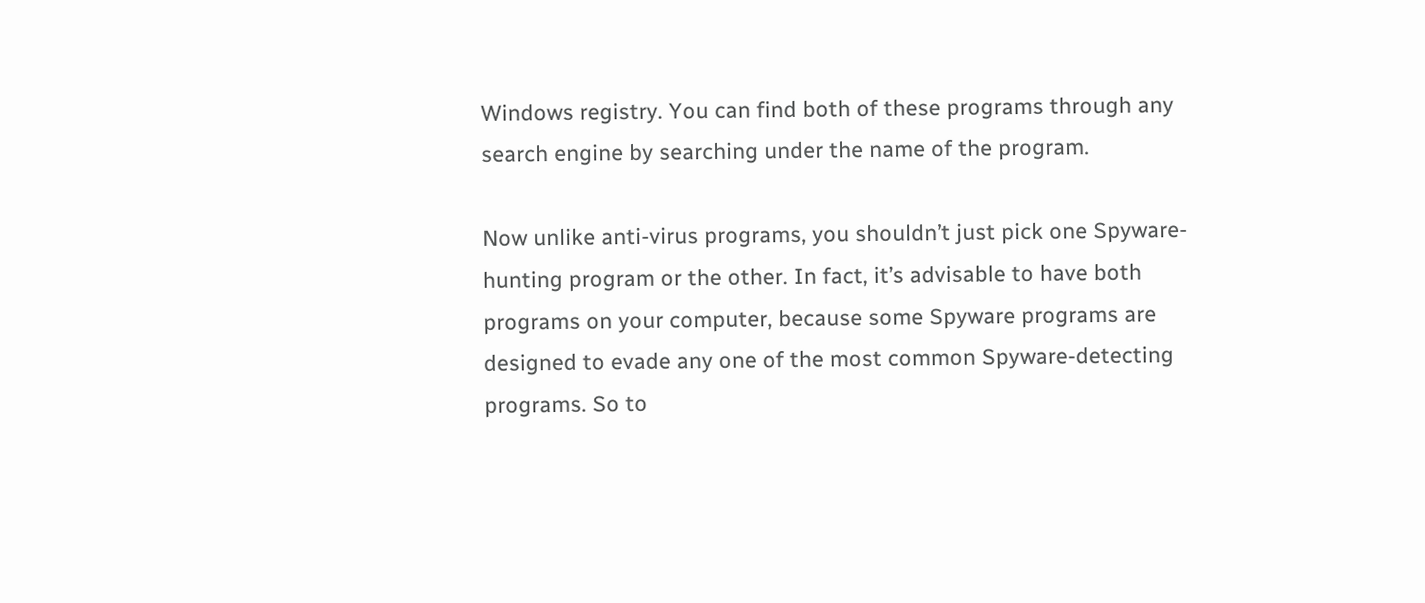Windows registry. You can find both of these programs through any search engine by searching under the name of the program.

Now unlike anti-virus programs, you shouldn’t just pick one Spyware-hunting program or the other. In fact, it’s advisable to have both programs on your computer, because some Spyware programs are designed to evade any one of the most common Spyware-detecting programs. So to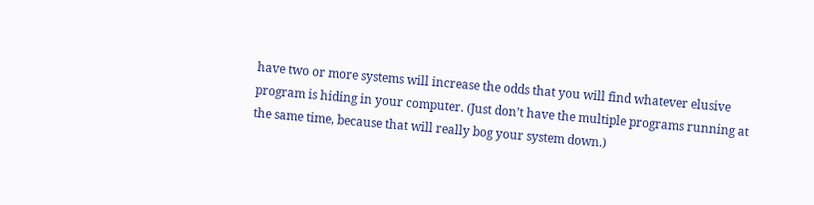have two or more systems will increase the odds that you will find whatever elusive program is hiding in your computer. (Just don’t have the multiple programs running at the same time, because that will really bog your system down.)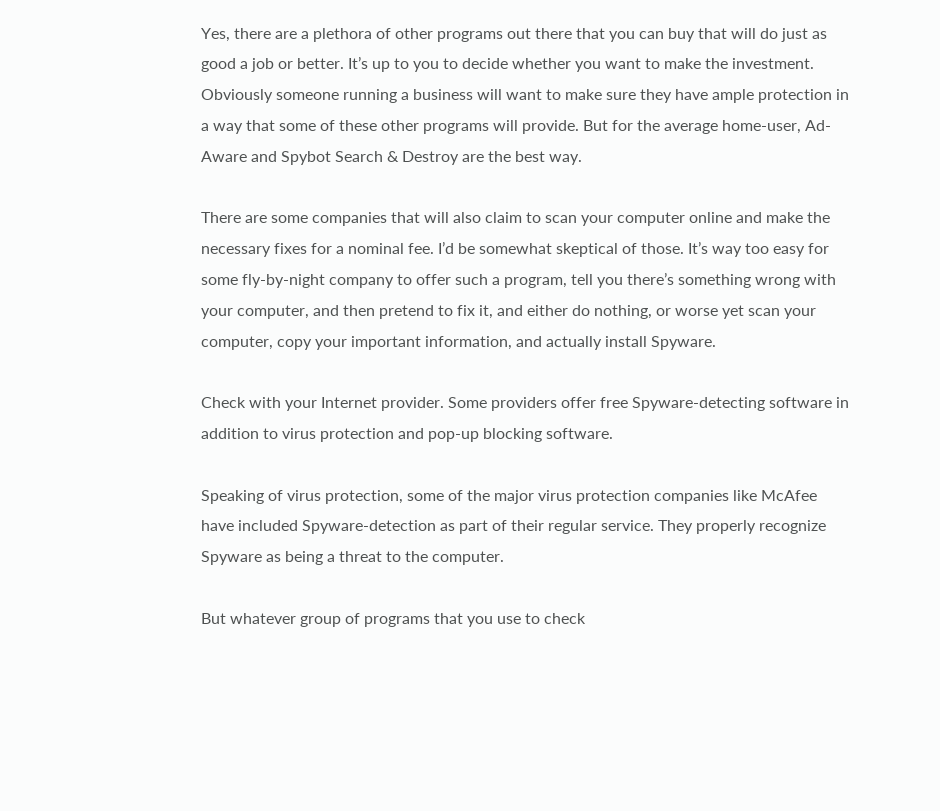Yes, there are a plethora of other programs out there that you can buy that will do just as good a job or better. It’s up to you to decide whether you want to make the investment. Obviously someone running a business will want to make sure they have ample protection in a way that some of these other programs will provide. But for the average home-user, Ad-Aware and Spybot Search & Destroy are the best way.

There are some companies that will also claim to scan your computer online and make the necessary fixes for a nominal fee. I’d be somewhat skeptical of those. It’s way too easy for some fly-by-night company to offer such a program, tell you there’s something wrong with your computer, and then pretend to fix it, and either do nothing, or worse yet scan your computer, copy your important information, and actually install Spyware.

Check with your Internet provider. Some providers offer free Spyware-detecting software in addition to virus protection and pop-up blocking software.

Speaking of virus protection, some of the major virus protection companies like McAfee have included Spyware-detection as part of their regular service. They properly recognize Spyware as being a threat to the computer.

But whatever group of programs that you use to check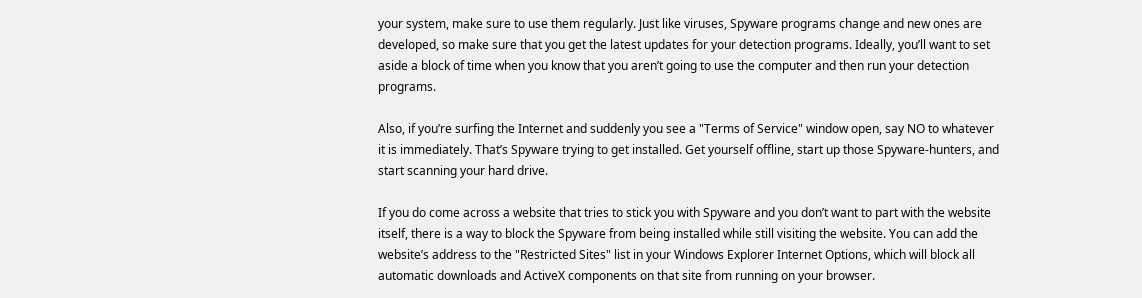your system, make sure to use them regularly. Just like viruses, Spyware programs change and new ones are developed, so make sure that you get the latest updates for your detection programs. Ideally, you’ll want to set aside a block of time when you know that you aren’t going to use the computer and then run your detection programs.

Also, if you’re surfing the Internet and suddenly you see a "Terms of Service" window open, say NO to whatever it is immediately. That’s Spyware trying to get installed. Get yourself offline, start up those Spyware-hunters, and start scanning your hard drive.

If you do come across a website that tries to stick you with Spyware and you don’t want to part with the website itself, there is a way to block the Spyware from being installed while still visiting the website. You can add the website’s address to the "Restricted Sites" list in your Windows Explorer Internet Options, which will block all automatic downloads and ActiveX components on that site from running on your browser.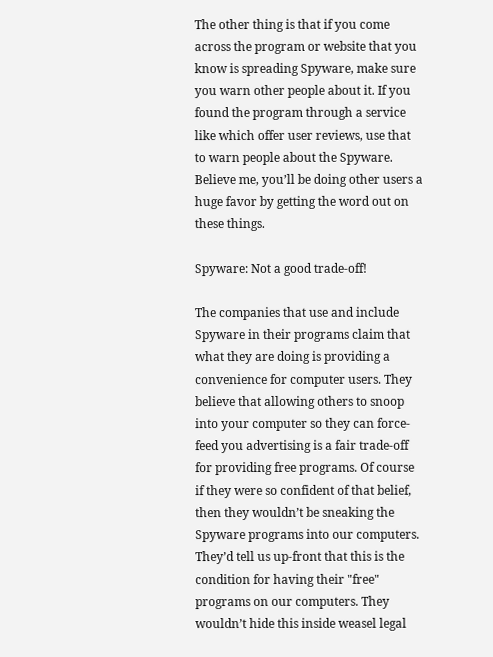The other thing is that if you come across the program or website that you know is spreading Spyware, make sure you warn other people about it. If you found the program through a service like which offer user reviews, use that to warn people about the Spyware. Believe me, you’ll be doing other users a huge favor by getting the word out on these things.

Spyware: Not a good trade-off!

The companies that use and include Spyware in their programs claim that what they are doing is providing a convenience for computer users. They believe that allowing others to snoop into your computer so they can force-feed you advertising is a fair trade-off for providing free programs. Of course if they were so confident of that belief, then they wouldn’t be sneaking the Spyware programs into our computers. They’d tell us up-front that this is the condition for having their "free" programs on our computers. They wouldn’t hide this inside weasel legal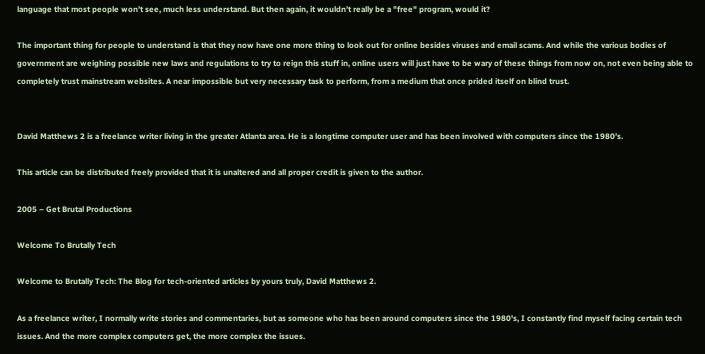language that most people won’t see, much less understand. But then again, it wouldn’t really be a "free" program, would it?

The important thing for people to understand is that they now have one more thing to look out for online besides viruses and email scams. And while the various bodies of government are weighing possible new laws and regulations to try to reign this stuff in, online users will just have to be wary of these things from now on, not even being able to completely trust mainstream websites. A near impossible but very necessary task to perform, from a medium that once prided itself on blind trust.


David Matthews 2 is a freelance writer living in the greater Atlanta area. He is a longtime computer user and has been involved with computers since the 1980’s.

This article can be distributed freely provided that it is unaltered and all proper credit is given to the author.

2005 – Get Brutal Productions

Welcome To Brutally Tech

Welcome to Brutally Tech: The Blog for tech-oriented articles by yours truly, David Matthews 2.

As a freelance writer, I normally write stories and commentaries, but as someone who has been around computers since the 1980's, I constantly find myself facing certain tech issues. And the more complex computers get, the more complex the issues.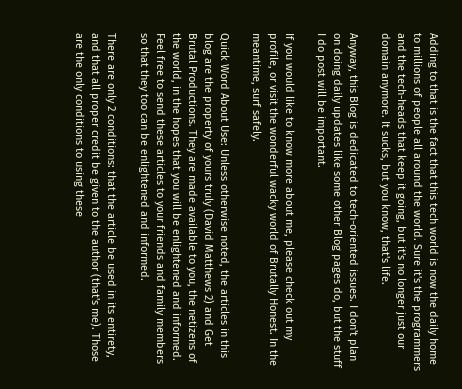Adding to that is the fact that this tech world is now the daily home to millions of people all around the world. Sure it's the programmers and the tech-heads that keep it going, but it's no longer just our domain anymore. It sucks, but you know, that's life.

Anyway, this Blog is dedicated to tech-oriented issues. I don't plan on doing daily updates like some other Blog pages do, but the stuff I do post will be important.

If you would like to know more about me, please check out my profile, or visit the wonderful wacky world of Brutally Honest. In the meantime, surf safely.

Quick Word About Use: Unless otherwise noted, the articles in this blog are the property of yours truly (David Matthews 2) and Get Brutal Productions. They are made available to you, the netizens of the world, in the hopes that you will be enlightened and informed. Feel free to send these articles to your friends and family members so that they too can be enlightened and informed.

There are only 2 conditions: that the article be used in its entirety, and that all proper credit be given to the author (that's me). Those are the only conditions to using these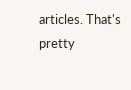articles. That's pretty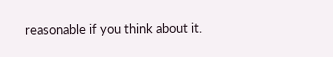reasonable if you think about it.